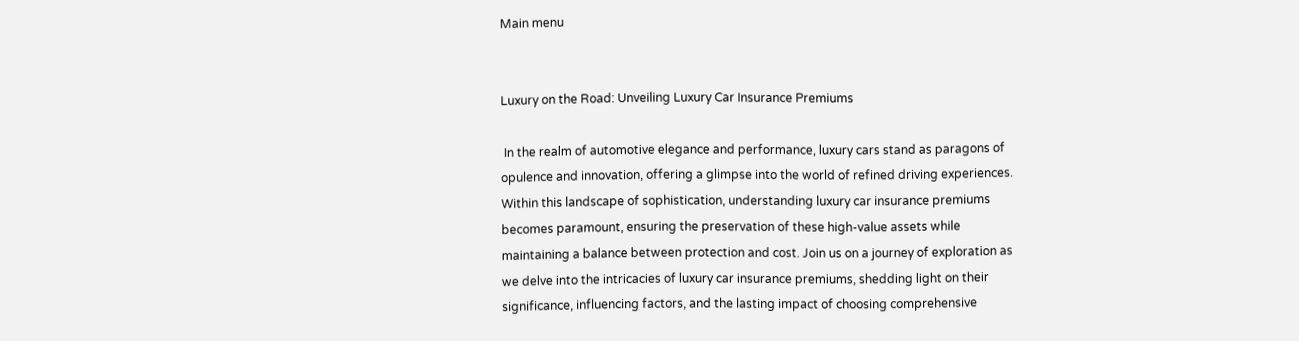Main menu


Luxury on the Road: Unveiling Luxury Car Insurance Premiums

 In the realm of automotive elegance and performance, luxury cars stand as paragons of opulence and innovation, offering a glimpse into the world of refined driving experiences. Within this landscape of sophistication, understanding luxury car insurance premiums becomes paramount, ensuring the preservation of these high-value assets while maintaining a balance between protection and cost. Join us on a journey of exploration as we delve into the intricacies of luxury car insurance premiums, shedding light on their significance, influencing factors, and the lasting impact of choosing comprehensive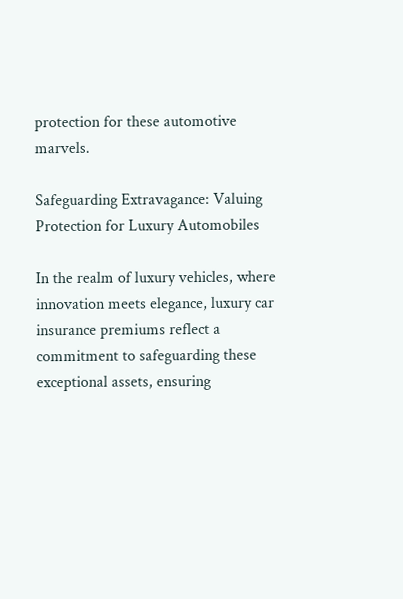protection for these automotive marvels.

Safeguarding Extravagance: Valuing Protection for Luxury Automobiles

In the realm of luxury vehicles, where innovation meets elegance, luxury car insurance premiums reflect a commitment to safeguarding these exceptional assets, ensuring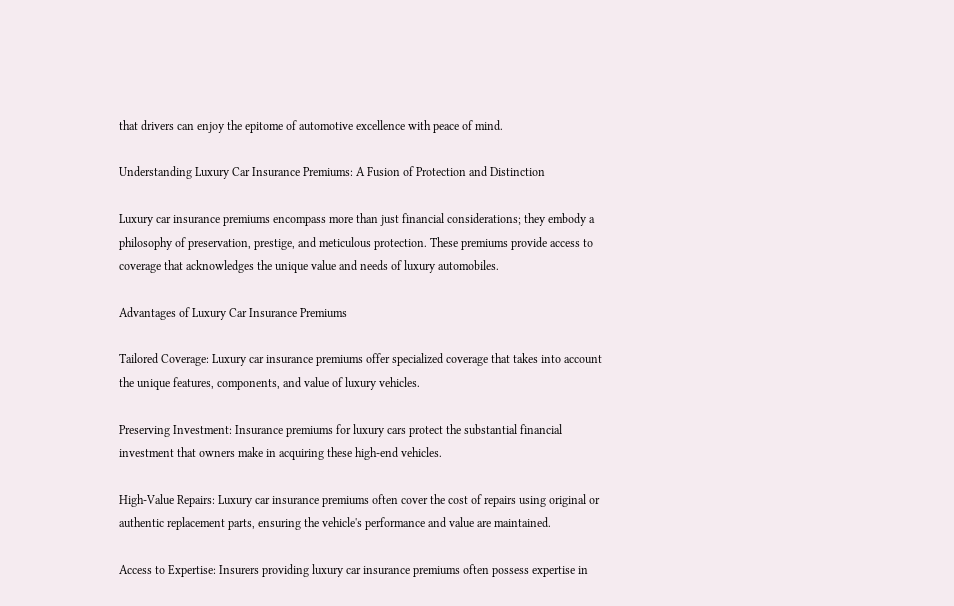that drivers can enjoy the epitome of automotive excellence with peace of mind.

Understanding Luxury Car Insurance Premiums: A Fusion of Protection and Distinction

Luxury car insurance premiums encompass more than just financial considerations; they embody a philosophy of preservation, prestige, and meticulous protection. These premiums provide access to coverage that acknowledges the unique value and needs of luxury automobiles.

Advantages of Luxury Car Insurance Premiums

Tailored Coverage: Luxury car insurance premiums offer specialized coverage that takes into account the unique features, components, and value of luxury vehicles.

Preserving Investment: Insurance premiums for luxury cars protect the substantial financial investment that owners make in acquiring these high-end vehicles.

High-Value Repairs: Luxury car insurance premiums often cover the cost of repairs using original or authentic replacement parts, ensuring the vehicle's performance and value are maintained.

Access to Expertise: Insurers providing luxury car insurance premiums often possess expertise in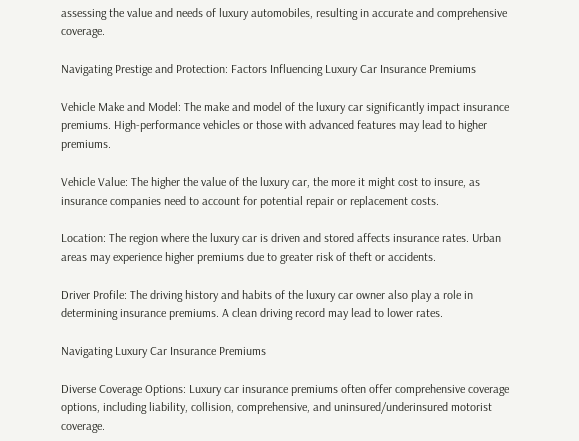assessing the value and needs of luxury automobiles, resulting in accurate and comprehensive coverage.

Navigating Prestige and Protection: Factors Influencing Luxury Car Insurance Premiums

Vehicle Make and Model: The make and model of the luxury car significantly impact insurance premiums. High-performance vehicles or those with advanced features may lead to higher premiums.

Vehicle Value: The higher the value of the luxury car, the more it might cost to insure, as insurance companies need to account for potential repair or replacement costs.

Location: The region where the luxury car is driven and stored affects insurance rates. Urban areas may experience higher premiums due to greater risk of theft or accidents.

Driver Profile: The driving history and habits of the luxury car owner also play a role in determining insurance premiums. A clean driving record may lead to lower rates.

Navigating Luxury Car Insurance Premiums

Diverse Coverage Options: Luxury car insurance premiums often offer comprehensive coverage options, including liability, collision, comprehensive, and uninsured/underinsured motorist coverage.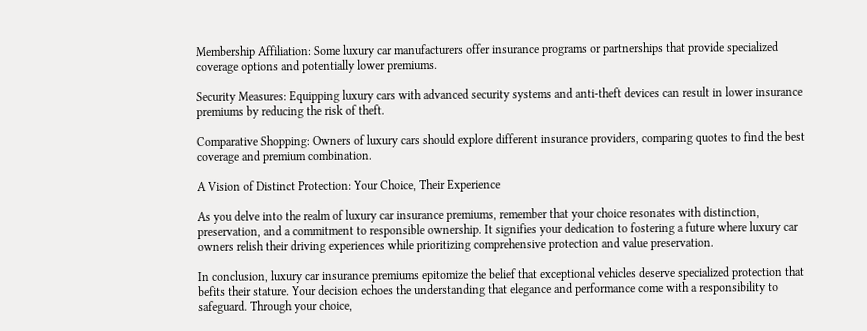Membership Affiliation: Some luxury car manufacturers offer insurance programs or partnerships that provide specialized coverage options and potentially lower premiums.

Security Measures: Equipping luxury cars with advanced security systems and anti-theft devices can result in lower insurance premiums by reducing the risk of theft.

Comparative Shopping: Owners of luxury cars should explore different insurance providers, comparing quotes to find the best coverage and premium combination.

A Vision of Distinct Protection: Your Choice, Their Experience

As you delve into the realm of luxury car insurance premiums, remember that your choice resonates with distinction, preservation, and a commitment to responsible ownership. It signifies your dedication to fostering a future where luxury car owners relish their driving experiences while prioritizing comprehensive protection and value preservation.

In conclusion, luxury car insurance premiums epitomize the belief that exceptional vehicles deserve specialized protection that befits their stature. Your decision echoes the understanding that elegance and performance come with a responsibility to safeguard. Through your choice,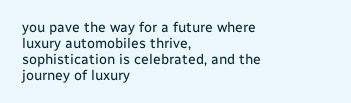you pave the way for a future where luxury automobiles thrive, sophistication is celebrated, and the journey of luxury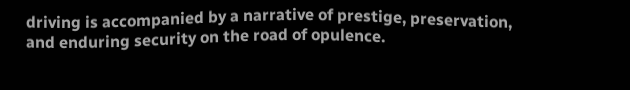driving is accompanied by a narrative of prestige, preservation, and enduring security on the road of opulence.